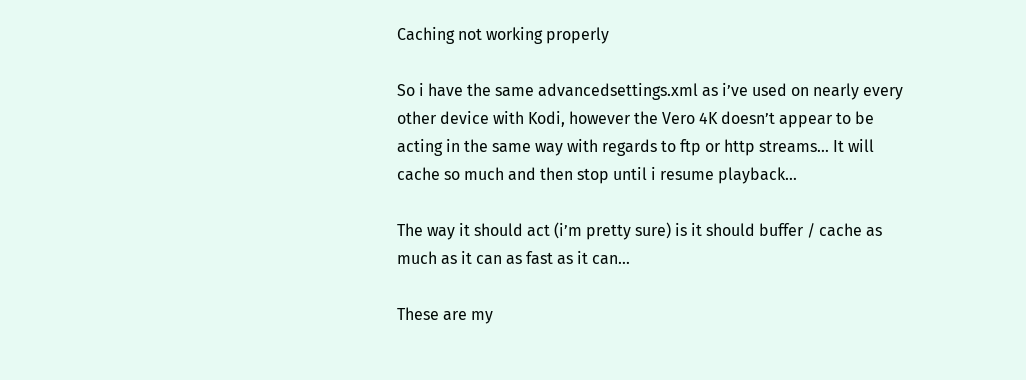Caching not working properly

So i have the same advancedsettings.xml as i’ve used on nearly every other device with Kodi, however the Vero 4K doesn’t appear to be acting in the same way with regards to ftp or http streams… It will cache so much and then stop until i resume playback…

The way it should act (i’m pretty sure) is it should buffer / cache as much as it can as fast as it can…

These are my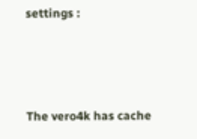settings :



The vero4k has cache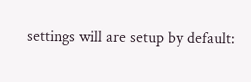settings will are setup by default: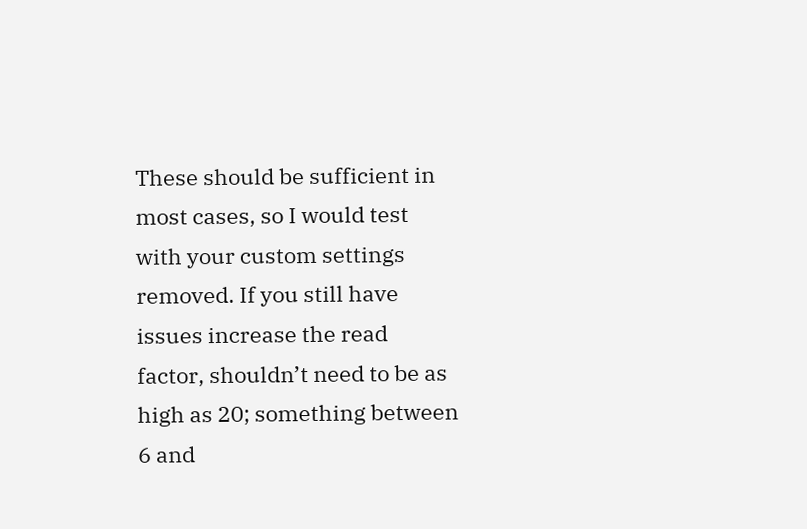These should be sufficient in most cases, so I would test with your custom settings removed. If you still have issues increase the read factor, shouldn’t need to be as high as 20; something between 6 and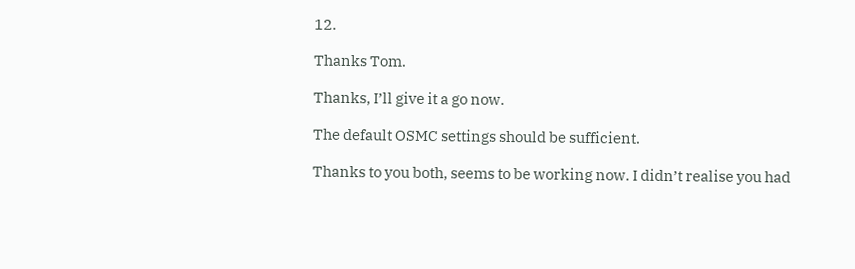12.

Thanks Tom.

Thanks, I’ll give it a go now.

The default OSMC settings should be sufficient.

Thanks to you both, seems to be working now. I didn’t realise you had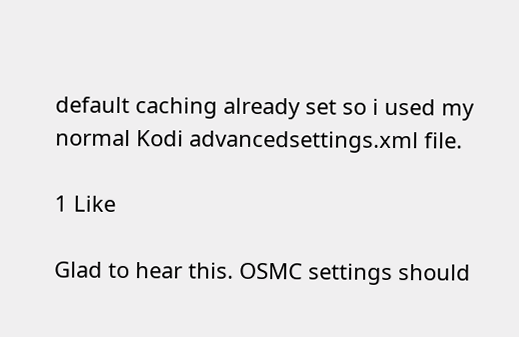default caching already set so i used my normal Kodi advancedsettings.xml file.

1 Like

Glad to hear this. OSMC settings should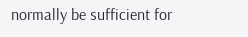normally be sufficient for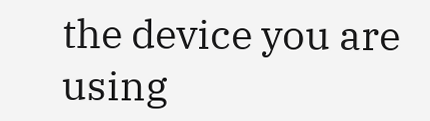the device you are using